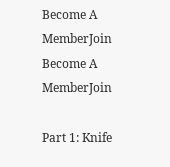Become A MemberJoin
Become A MemberJoin

Part 1: Knife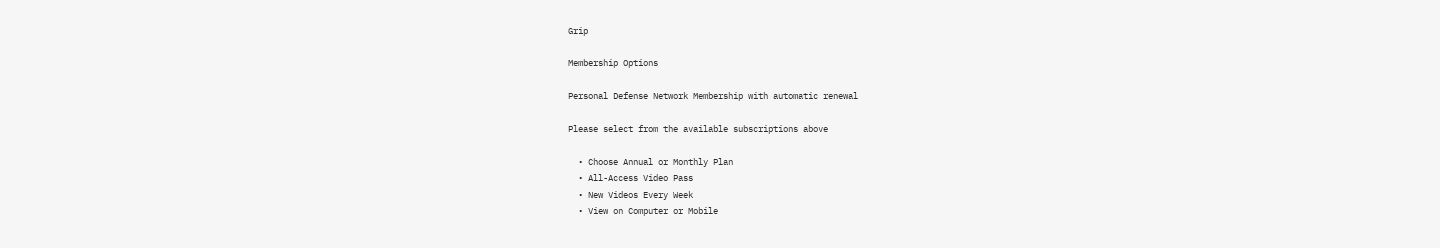Grip

Membership Options

Personal Defense Network Membership with automatic renewal

Please select from the available subscriptions above

  • Choose Annual or Monthly Plan
  • All-Access Video Pass
  • New Videos Every Week
  • View on Computer or Mobile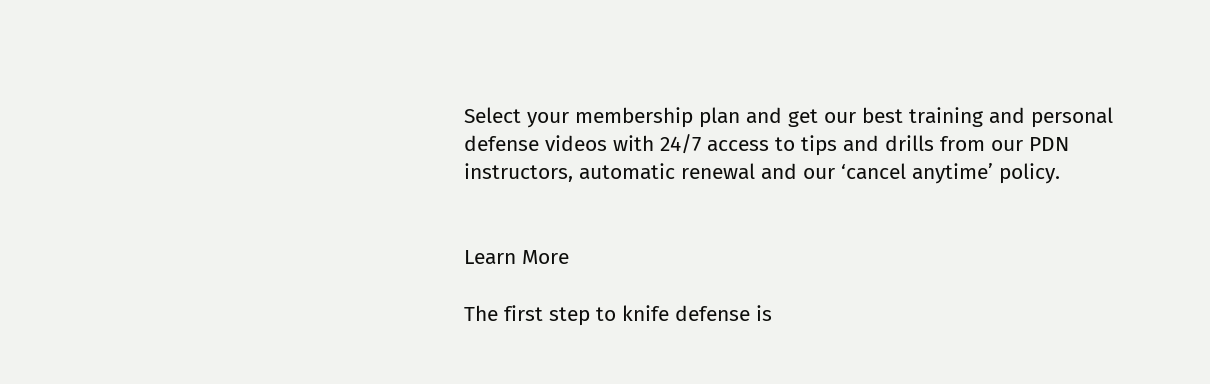Select your membership plan and get our best training and personal defense videos with 24/7 access to tips and drills from our PDN instructors, automatic renewal and our ‘cancel anytime’ policy.


Learn More

The first step to knife defense is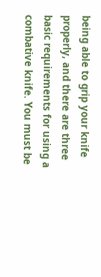being able to grip your knife properly, and there are three basic requirements for using a combative knife. You must be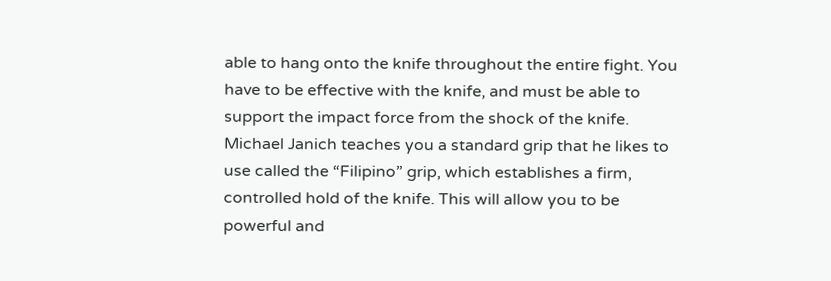able to hang onto the knife throughout the entire fight. You have to be effective with the knife, and must be able to support the impact force from the shock of the knife. Michael Janich teaches you a standard grip that he likes to use called the “Filipino” grip, which establishes a firm, controlled hold of the knife. This will allow you to be powerful and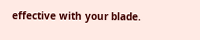effective with your blade.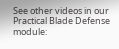See other videos in our Practical Blade Defense module: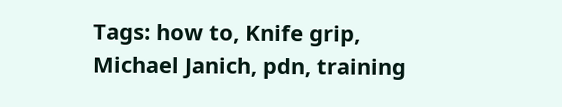Tags: how to, Knife grip, Michael Janich, pdn, training